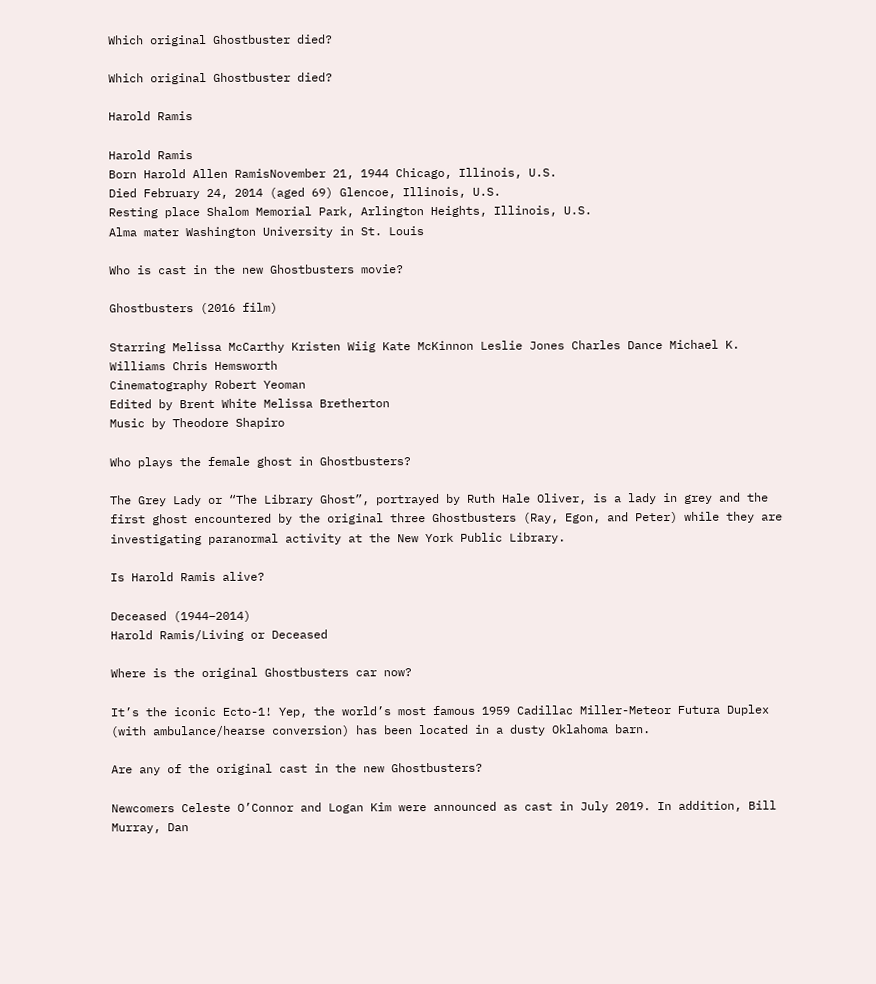Which original Ghostbuster died?

Which original Ghostbuster died?

Harold Ramis

Harold Ramis
Born Harold Allen RamisNovember 21, 1944 Chicago, Illinois, U.S.
Died February 24, 2014 (aged 69) Glencoe, Illinois, U.S.
Resting place Shalom Memorial Park, Arlington Heights, Illinois, U.S.
Alma mater Washington University in St. Louis

Who is cast in the new Ghostbusters movie?

Ghostbusters (2016 film)

Starring Melissa McCarthy Kristen Wiig Kate McKinnon Leslie Jones Charles Dance Michael K. Williams Chris Hemsworth
Cinematography Robert Yeoman
Edited by Brent White Melissa Bretherton
Music by Theodore Shapiro

Who plays the female ghost in Ghostbusters?

The Grey Lady or “The Library Ghost”, portrayed by Ruth Hale Oliver, is a lady in grey and the first ghost encountered by the original three Ghostbusters (Ray, Egon, and Peter) while they are investigating paranormal activity at the New York Public Library.

Is Harold Ramis alive?

Deceased (1944–2014)
Harold Ramis/Living or Deceased

Where is the original Ghostbusters car now?

It’s the iconic Ecto-1! Yep, the world’s most famous 1959 Cadillac Miller-Meteor Futura Duplex (with ambulance/hearse conversion) has been located in a dusty Oklahoma barn.

Are any of the original cast in the new Ghostbusters?

Newcomers Celeste O’Connor and Logan Kim were announced as cast in July 2019. In addition, Bill Murray, Dan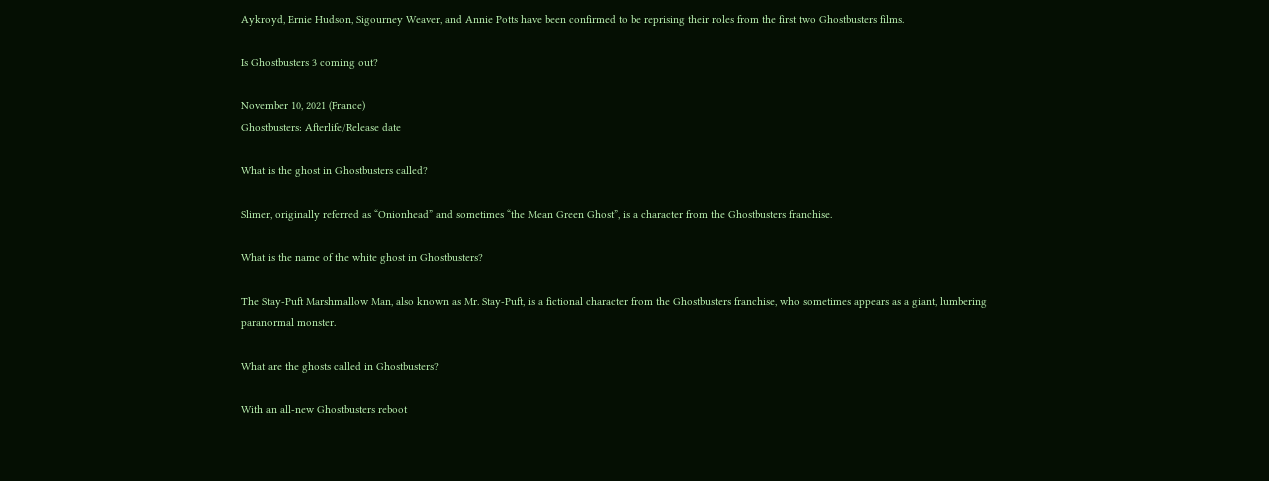Aykroyd, Ernie Hudson, Sigourney Weaver, and Annie Potts have been confirmed to be reprising their roles from the first two Ghostbusters films.

Is Ghostbusters 3 coming out?

November 10, 2021 (France)
Ghostbusters: Afterlife/Release date

What is the ghost in Ghostbusters called?

Slimer, originally referred as “Onionhead” and sometimes “the Mean Green Ghost”, is a character from the Ghostbusters franchise.

What is the name of the white ghost in Ghostbusters?

The Stay-Puft Marshmallow Man, also known as Mr. Stay-Puft, is a fictional character from the Ghostbusters franchise, who sometimes appears as a giant, lumbering paranormal monster.

What are the ghosts called in Ghostbusters?

With an all-new Ghostbusters reboot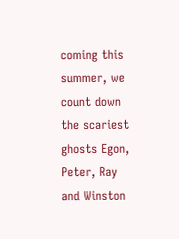coming this summer, we count down the scariest ghosts Egon, Peter, Ray and Winston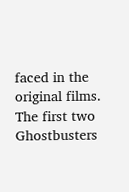faced in the original films. The first two Ghostbusters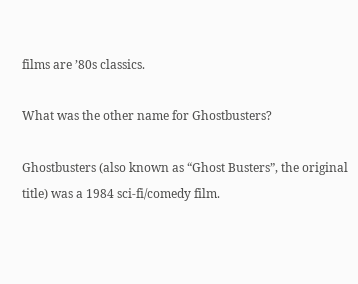films are ’80s classics.

What was the other name for Ghostbusters?

Ghostbusters (also known as “Ghost Busters”, the original title) was a 1984 sci-fi/comedy film.